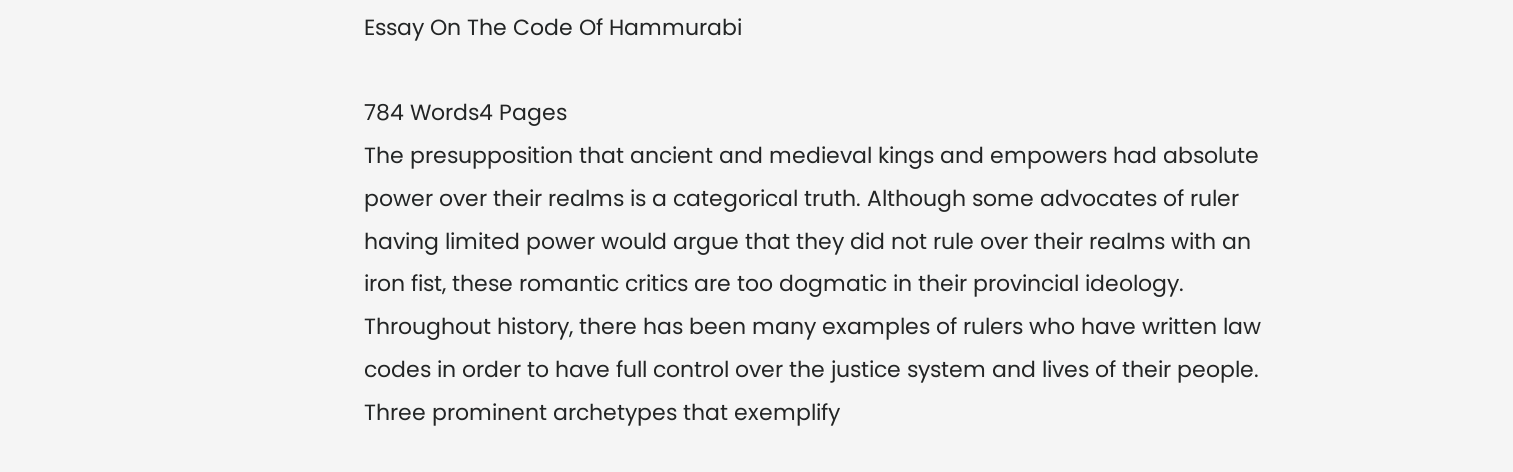Essay On The Code Of Hammurabi

784 Words4 Pages
The presupposition that ancient and medieval kings and empowers had absolute power over their realms is a categorical truth. Although some advocates of ruler having limited power would argue that they did not rule over their realms with an iron fist, these romantic critics are too dogmatic in their provincial ideology. Throughout history, there has been many examples of rulers who have written law codes in order to have full control over the justice system and lives of their people. Three prominent archetypes that exemplify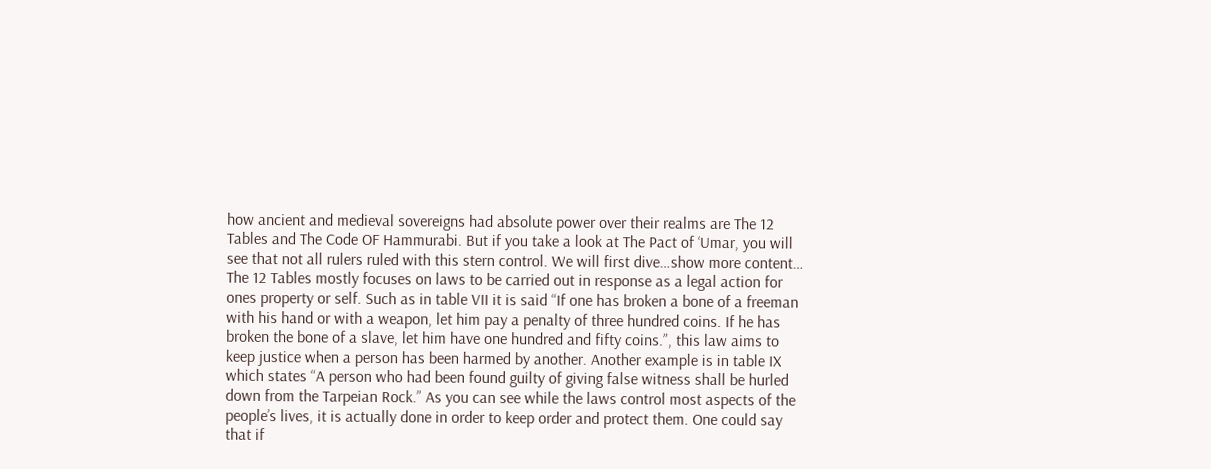how ancient and medieval sovereigns had absolute power over their realms are The 12 Tables and The Code OF Hammurabi. But if you take a look at The Pact of ‘Umar, you will see that not all rulers ruled with this stern control. We will first dive…show more content…
The 12 Tables mostly focuses on laws to be carried out in response as a legal action for ones property or self. Such as in table VII it is said “If one has broken a bone of a freeman with his hand or with a weapon, let him pay a penalty of three hundred coins. If he has broken the bone of a slave, let him have one hundred and fifty coins.”, this law aims to keep justice when a person has been harmed by another. Another example is in table IX which states “A person who had been found guilty of giving false witness shall be hurled down from the Tarpeian Rock.” As you can see while the laws control most aspects of the people’s lives, it is actually done in order to keep order and protect them. One could say that if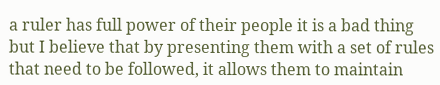a ruler has full power of their people it is a bad thing but I believe that by presenting them with a set of rules that need to be followed, it allows them to maintain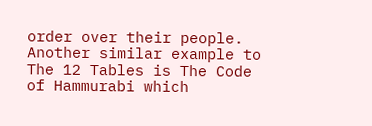order over their people. Another similar example to The 12 Tables is The Code of Hammurabi which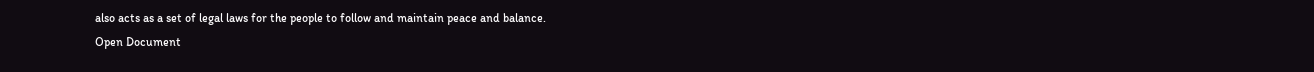also acts as a set of legal laws for the people to follow and maintain peace and balance.
Open Document